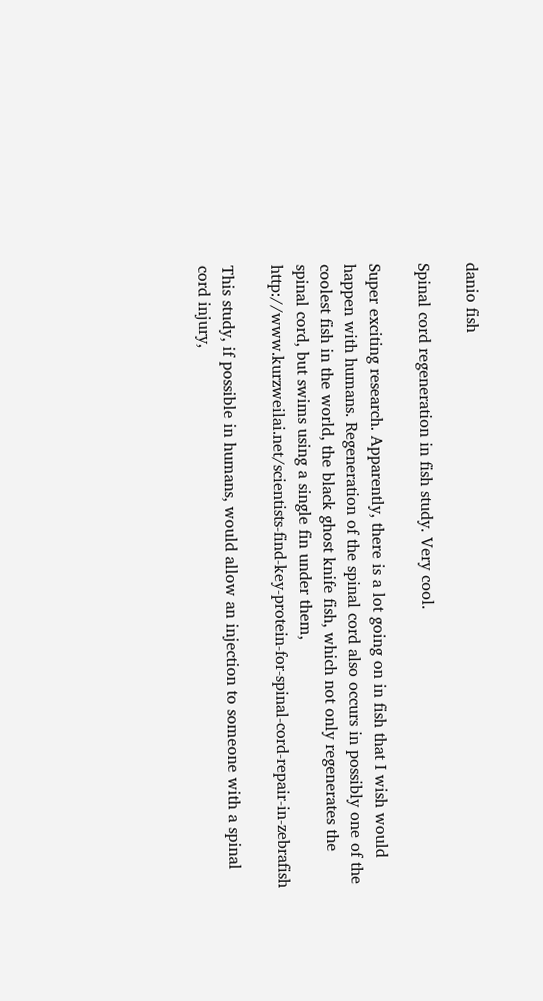danio fish

Spinal cord regeneration in fish study. Very cool.

Super exciting research. Apparently, there is a lot going on in fish that I wish would happen with humans. Regeneration of the spinal cord also occurs in possibly one of the coolest fish in the world, the black ghost knife fish, which not only regenerates the spinal cord, but swims using a single fin under them, http://www.kurzweilai.net/scientists-find-key-protein-for-spinal-cord-repair-in-zebrafish

This study, if possible in humans, would allow an injection to someone with a spinal cord injury,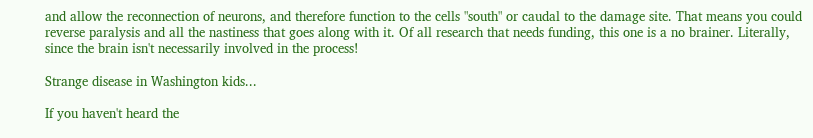and allow the reconnection of neurons, and therefore function to the cells "south" or caudal to the damage site. That means you could reverse paralysis and all the nastiness that goes along with it. Of all research that needs funding, this one is a no brainer. Literally, since the brain isn't necessarily involved in the process!

Strange disease in Washington kids...

If you haven't heard the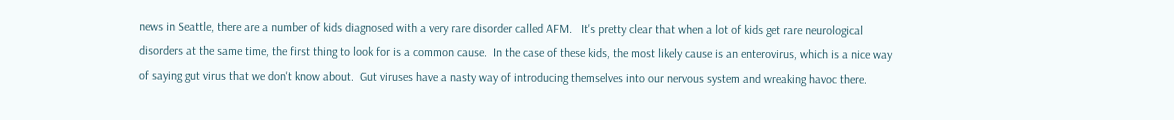news in Seattle, there are a number of kids diagnosed with a very rare disorder called AFM.   It's pretty clear that when a lot of kids get rare neurological disorders at the same time, the first thing to look for is a common cause.  In the case of these kids, the most likely cause is an enterovirus, which is a nice way of saying gut virus that we don't know about.  Gut viruses have a nasty way of introducing themselves into our nervous system and wreaking havoc there.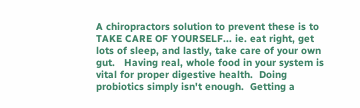A chiropractors solution to prevent these is to TAKE CARE OF YOURSELF... ie. eat right, get lots of sleep, and lastly, take care of your own gut.   Having real, whole food in your system is vital for proper digestive health.  Doing probiotics simply isn't enough.  Getting a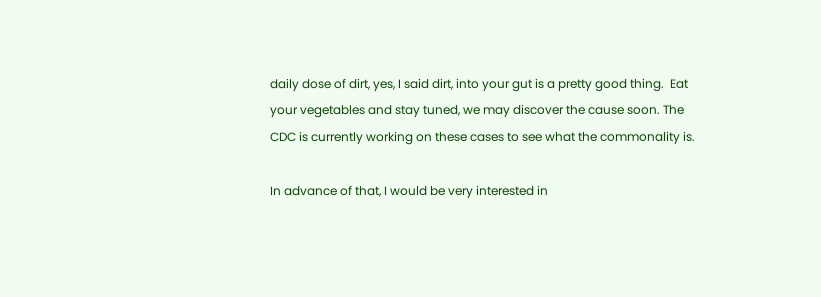daily dose of dirt, yes, I said dirt, into your gut is a pretty good thing.  Eat your vegetables and stay tuned, we may discover the cause soon. The CDC is currently working on these cases to see what the commonality is.

In advance of that, I would be very interested in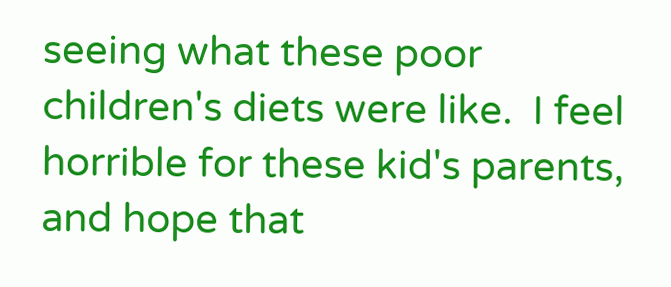seeing what these poor children's diets were like.  I feel horrible for these kid's parents, and hope that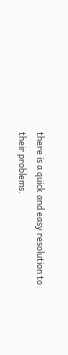there is a quick and easy resolution to their problems.